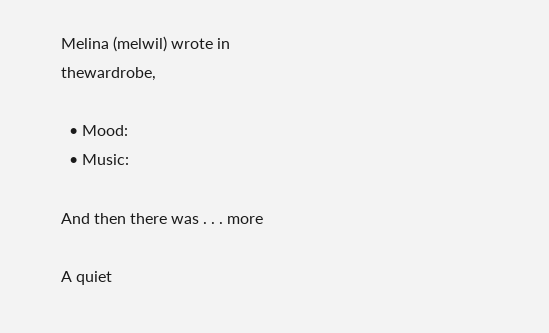Melina (melwil) wrote in thewardrobe,

  • Mood:
  • Music:

And then there was . . . more

A quiet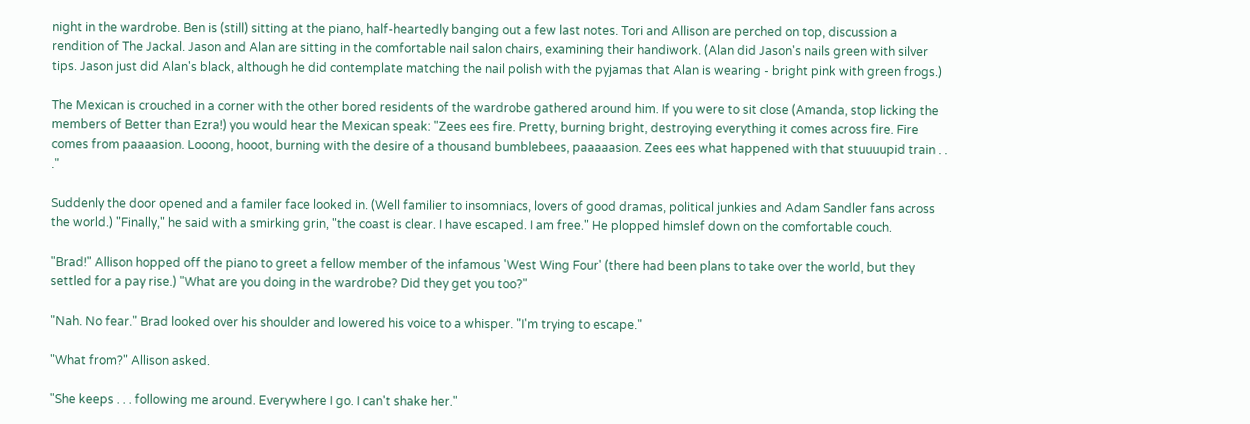night in the wardrobe. Ben is (still) sitting at the piano, half-heartedly banging out a few last notes. Tori and Allison are perched on top, discussion a rendition of The Jackal. Jason and Alan are sitting in the comfortable nail salon chairs, examining their handiwork. (Alan did Jason's nails green with silver tips. Jason just did Alan's black, although he did contemplate matching the nail polish with the pyjamas that Alan is wearing - bright pink with green frogs.)

The Mexican is crouched in a corner with the other bored residents of the wardrobe gathered around him. If you were to sit close (Amanda, stop licking the members of Better than Ezra!) you would hear the Mexican speak: "Zees ees fire. Pretty, burning bright, destroying everything it comes across fire. Fire comes from paaaasion. Looong, hooot, burning with the desire of a thousand bumblebees, paaaaasion. Zees ees what happened with that stuuuupid train . . ."

Suddenly the door opened and a familer face looked in. (Well familier to insomniacs, lovers of good dramas, political junkies and Adam Sandler fans across the world.) "Finally," he said with a smirking grin, "the coast is clear. I have escaped. I am free." He plopped himslef down on the comfortable couch.

"Brad!" Allison hopped off the piano to greet a fellow member of the infamous 'West Wing Four' (there had been plans to take over the world, but they settled for a pay rise.) "What are you doing in the wardrobe? Did they get you too?"

"Nah. No fear." Brad looked over his shoulder and lowered his voice to a whisper. "I'm trying to escape."

"What from?" Allison asked.

"She keeps . . . following me around. Everywhere I go. I can't shake her."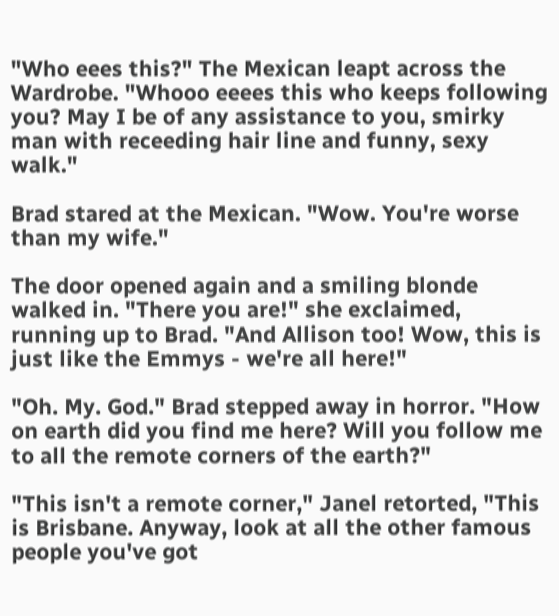"Who eees this?" The Mexican leapt across the Wardrobe. "Whooo eeees this who keeps following you? May I be of any assistance to you, smirky man with receeding hair line and funny, sexy walk."

Brad stared at the Mexican. "Wow. You're worse than my wife."

The door opened again and a smiling blonde walked in. "There you are!" she exclaimed, running up to Brad. "And Allison too! Wow, this is just like the Emmys - we're all here!"

"Oh. My. God." Brad stepped away in horror. "How on earth did you find me here? Will you follow me to all the remote corners of the earth?"

"This isn't a remote corner," Janel retorted, "This is Brisbane. Anyway, look at all the other famous people you've got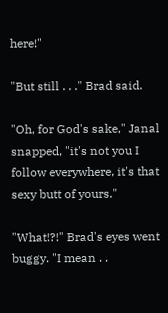here!"

"But still . . ." Brad said.

"Oh, for God's sake," Janal snapped, "it's not you I follow everywhere, it's that sexy butt of yours."

"What!?!" Brad's eyes went buggy. "I mean . .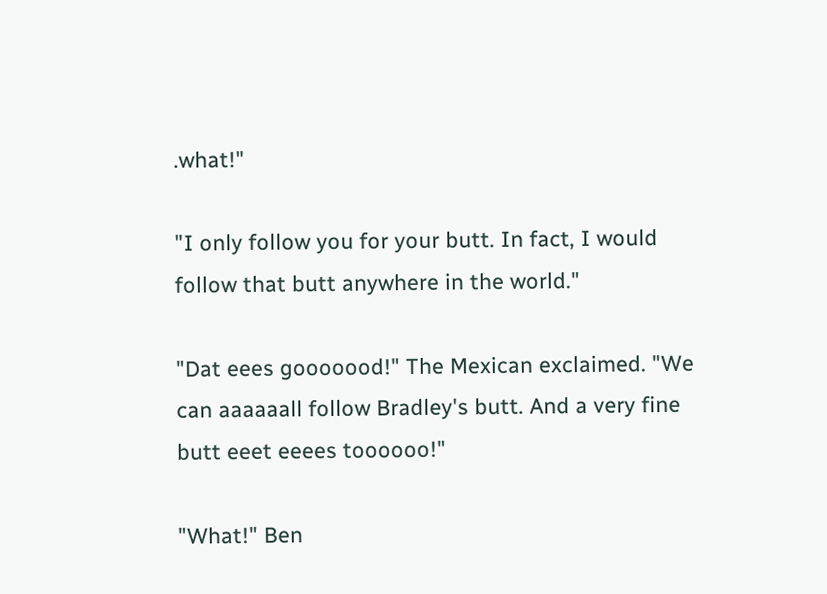.what!"

"I only follow you for your butt. In fact, I would follow that butt anywhere in the world."

"Dat eees gooooood!" The Mexican exclaimed. "We can aaaaaall follow Bradley's butt. And a very fine butt eeet eeees toooooo!"

"What!" Ben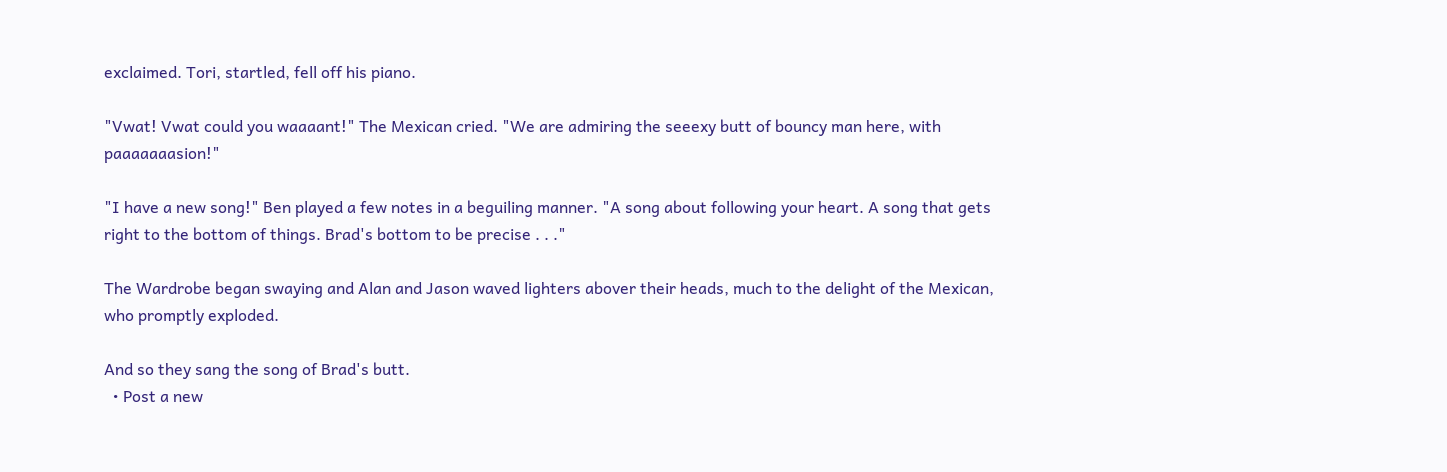exclaimed. Tori, startled, fell off his piano.

"Vwat! Vwat could you waaaant!" The Mexican cried. "We are admiring the seeexy butt of bouncy man here, with paaaaaaasion!"

"I have a new song!" Ben played a few notes in a beguiling manner. "A song about following your heart. A song that gets right to the bottom of things. Brad's bottom to be precise . . ."

The Wardrobe began swaying and Alan and Jason waved lighters abover their heads, much to the delight of the Mexican, who promptly exploded.

And so they sang the song of Brad's butt.
  • Post a new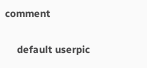comment


    default userpic